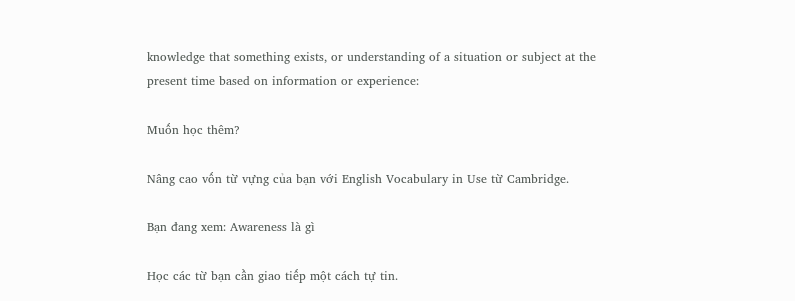knowledge that something exists, or understanding of a situation or subject at the present time based on information or experience:

Muốn học thêm?

Nâng cao vốn từ vựng của bạn với English Vocabulary in Use từ Cambridge.

Bạn đang xem: Awareness là gì

Học các từ bạn cần giao tiếp một cách tự tin.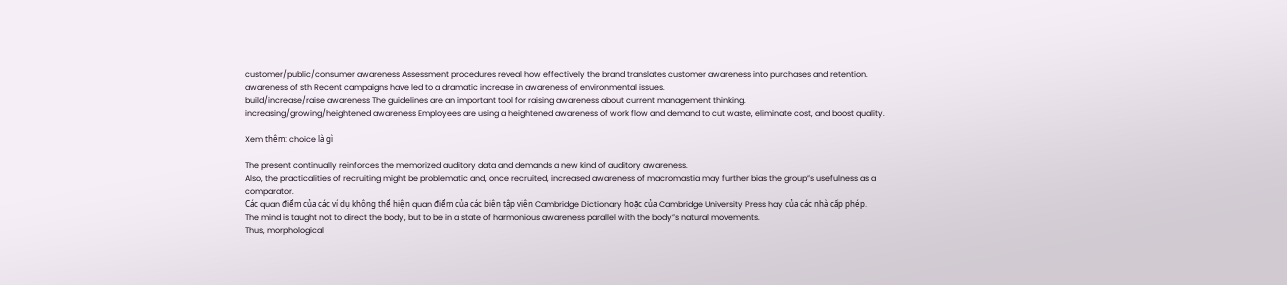customer/public/consumer awareness Assessment procedures reveal how effectively the brand translates customer awareness into purchases and retention.
awareness of sth Recent campaigns have led to a dramatic increase in awareness of environmental issues.
build/increase/raise awareness The guidelines are an important tool for raising awareness about current management thinking.
increasing/growing/heightened awareness Employees are using a heightened awareness of work flow and demand to cut waste, eliminate cost, and boost quality.

Xem thêm: choice là gì

The present continually reinforces the memorized auditory data and demands a new kind of auditory awareness.
Also, the practicalities of recruiting might be problematic and, once recruited, increased awareness of macromastia may further bias the group”s usefulness as a comparator.
Các quan điểm của các ví dụ không thể hiện quan điểm của các biên tập viên Cambridge Dictionary hoặc của Cambridge University Press hay của các nhà cấp phép.
The mind is taught not to direct the body, but to be in a state of harmonious awareness parallel with the body”s natural movements.
Thus, morphological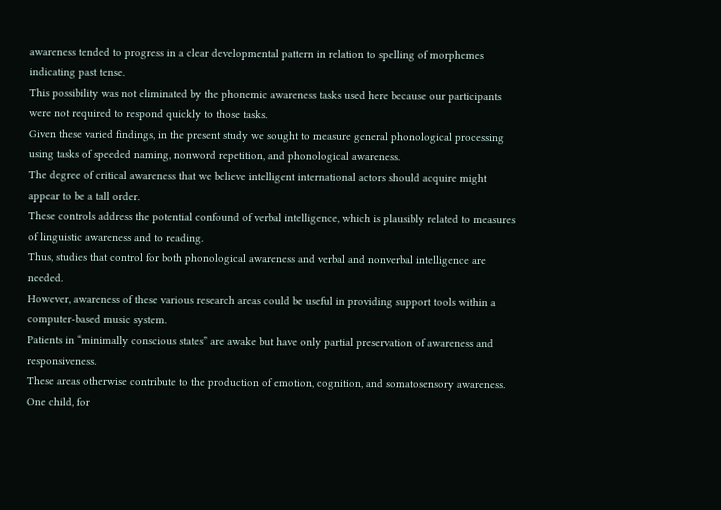awareness tended to progress in a clear developmental pattern in relation to spelling of morphemes indicating past tense.
This possibility was not eliminated by the phonemic awareness tasks used here because our participants were not required to respond quickly to those tasks.
Given these varied findings, in the present study we sought to measure general phonological processing using tasks of speeded naming, nonword repetition, and phonological awareness.
The degree of critical awareness that we believe intelligent international actors should acquire might appear to be a tall order.
These controls address the potential confound of verbal intelligence, which is plausibly related to measures of linguistic awareness and to reading.
Thus, studies that control for both phonological awareness and verbal and nonverbal intelligence are needed.
However, awareness of these various research areas could be useful in providing support tools within a computer-based music system.
Patients in “minimally conscious states” are awake but have only partial preservation of awareness and responsiveness.
These areas otherwise contribute to the production of emotion, cognition, and somatosensory awareness.
One child, for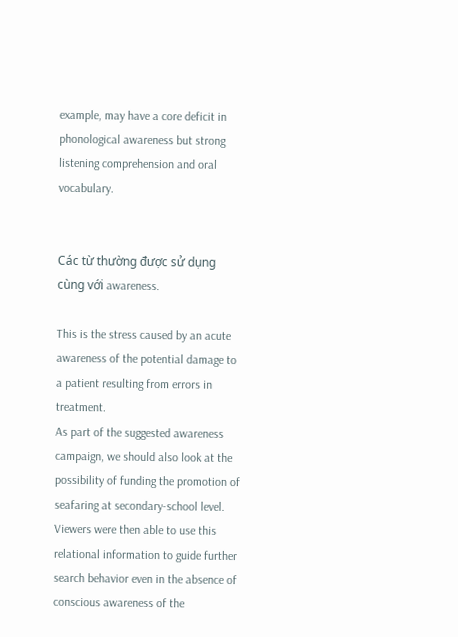example, may have a core deficit in phonological awareness but strong listening comprehension and oral vocabulary.


Các từ thường được sử dụng cùng với awareness.

This is the stress caused by an acute awareness of the potential damage to a patient resulting from errors in treatment.
As part of the suggested awareness campaign, we should also look at the possibility of funding the promotion of seafaring at secondary-school level.
Viewers were then able to use this relational information to guide further search behavior even in the absence of conscious awareness of the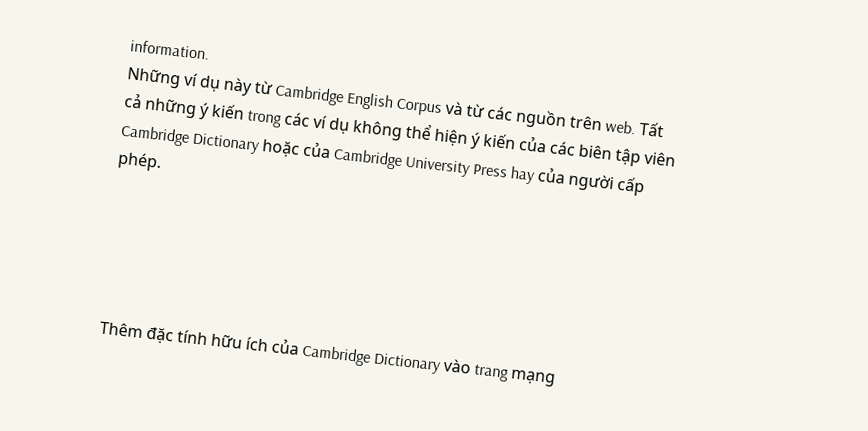information.
Những ví dụ này từ Cambridge English Corpus và từ các nguồn trên web. Tất cả những ý kiến trong các ví dụ không thể hiện ý kiến của các biên tập viên Cambridge Dictionary hoặc của Cambridge University Press hay của người cấp phép.





Thêm đặc tính hữu ích của Cambridge Dictionary vào trang mạng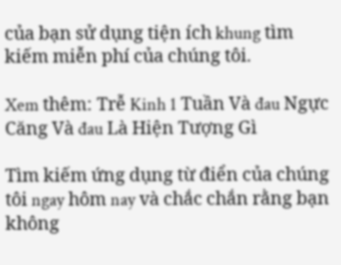của bạn sử dụng tiện ích khung tìm kiếm miễn phí của chúng tôi.

Xem thêm: Trễ Kinh 1 Tuần Và đau Ngực Căng Và đau Là Hiện Tượng Gì

Tìm kiếm ứng dụng từ điển của chúng tôi ngay hôm nay và chắc chắn rằng bạn không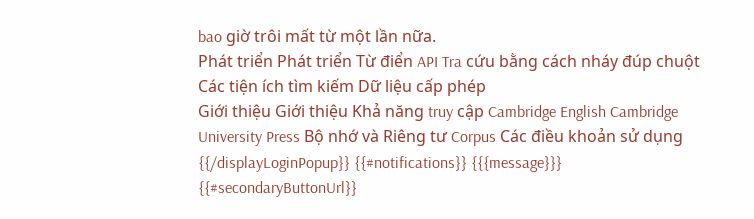bao giờ trôi mất từ một lần nữa.
Phát triển Phát triển Từ điển API Tra cứu bằng cách nháy đúp chuột Các tiện ích tìm kiếm Dữ liệu cấp phép
Giới thiệu Giới thiệu Khả năng truy cập Cambridge English Cambridge University Press Bộ nhớ và Riêng tư Corpus Các điều khoản sử dụng
{{/displayLoginPopup}} {{#notifications}} {{{message}}} {{#secondaryButtonUrl}}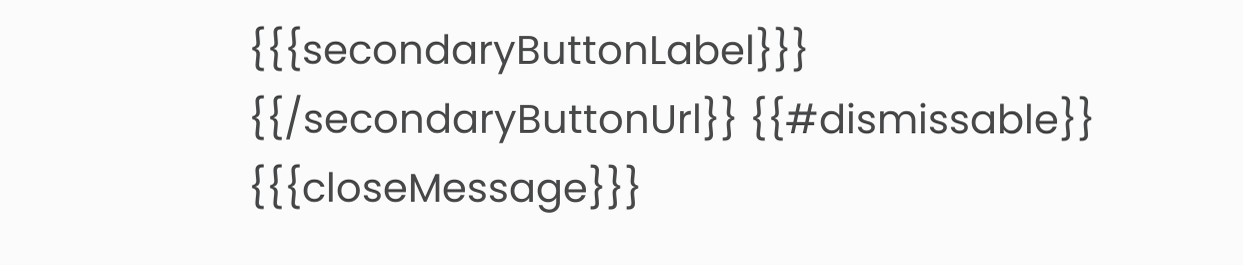{{{secondaryButtonLabel}}} {{/secondaryButtonUrl}} {{#dismissable}} {{{closeMessage}}}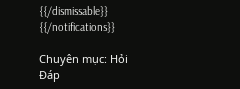{{/dismissable}} {{/notifications}}

Chuyên mục: Hỏi Đáp